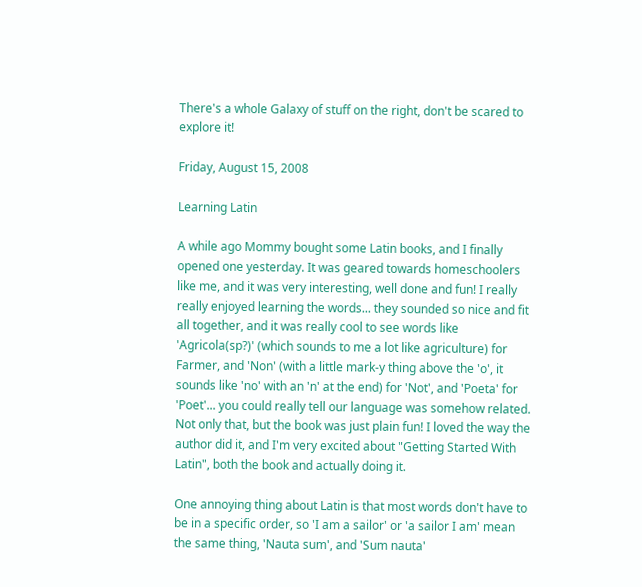There's a whole Galaxy of stuff on the right, don't be scared to explore it!

Friday, August 15, 2008

Learning Latin

A while ago Mommy bought some Latin books, and I finally opened one yesterday. It was geared towards homeschoolers like me, and it was very interesting, well done and fun! I really really enjoyed learning the words... they sounded so nice and fit all together, and it was really cool to see words like 'Agricola(sp?)' (which sounds to me a lot like agriculture) for Farmer, and 'Non' (with a little mark-y thing above the 'o', it sounds like 'no' with an 'n' at the end) for 'Not', and 'Poeta' for 'Poet'... you could really tell our language was somehow related.
Not only that, but the book was just plain fun! I loved the way the author did it, and I'm very excited about "Getting Started With Latin", both the book and actually doing it.

One annoying thing about Latin is that most words don't have to be in a specific order, so 'I am a sailor' or 'a sailor I am' mean the same thing, 'Nauta sum', and 'Sum nauta'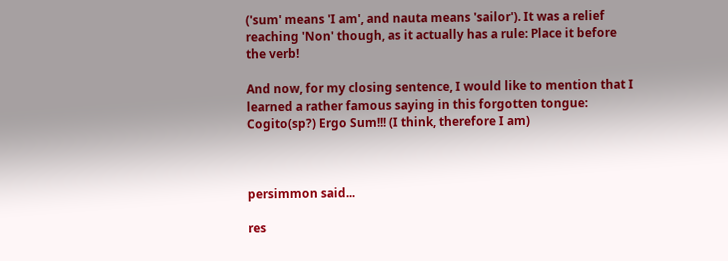('sum' means 'I am', and nauta means 'sailor'). It was a relief reaching 'Non' though, as it actually has a rule: Place it before the verb!

And now, for my closing sentence, I would like to mention that I learned a rather famous saying in this forgotten tongue: Cogito(sp?) Ergo Sum!!! (I think, therefore I am)



persimmon said...

res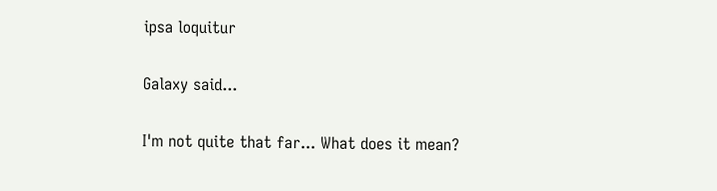ipsa loquitur

Galaxy said...

I'm not quite that far... What does it mean?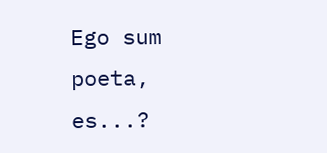Ego sum poeta, es...?